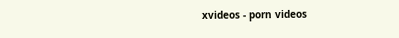xvideos - porn videos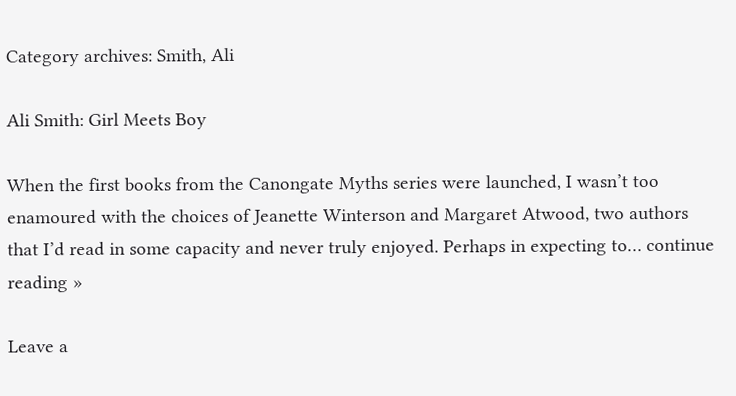Category archives: Smith, Ali

Ali Smith: Girl Meets Boy

When the first books from the Canongate Myths series were launched, I wasn’t too enamoured with the choices of Jeanette Winterson and Margaret Atwood, two authors that I’d read in some capacity and never truly enjoyed. Perhaps in expecting to… continue reading »

Leave a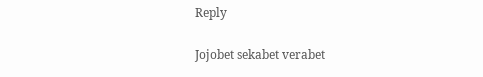Reply

Jojobet sekabet verabet